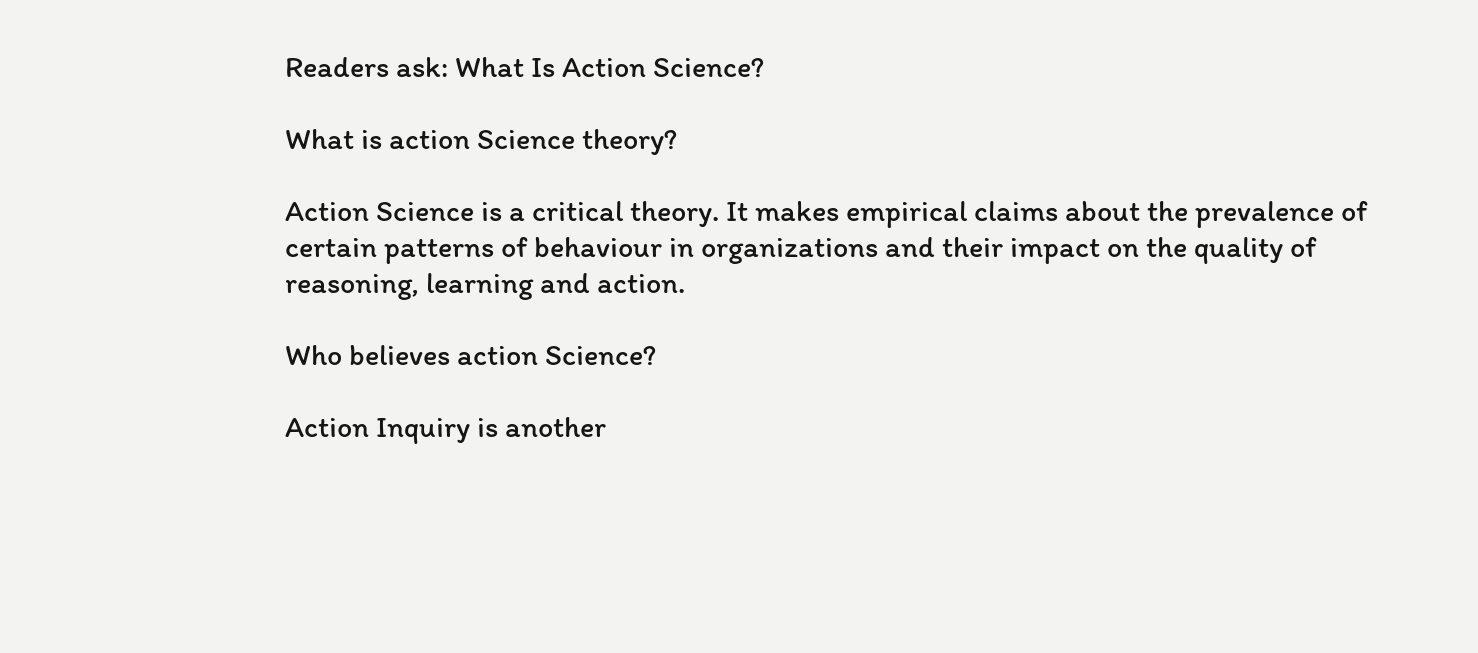Readers ask: What Is Action Science?

What is action Science theory?

Action Science is a critical theory. It makes empirical claims about the prevalence of certain patterns of behaviour in organizations and their impact on the quality of reasoning, learning and action.

Who believes action Science?

Action Inquiry is another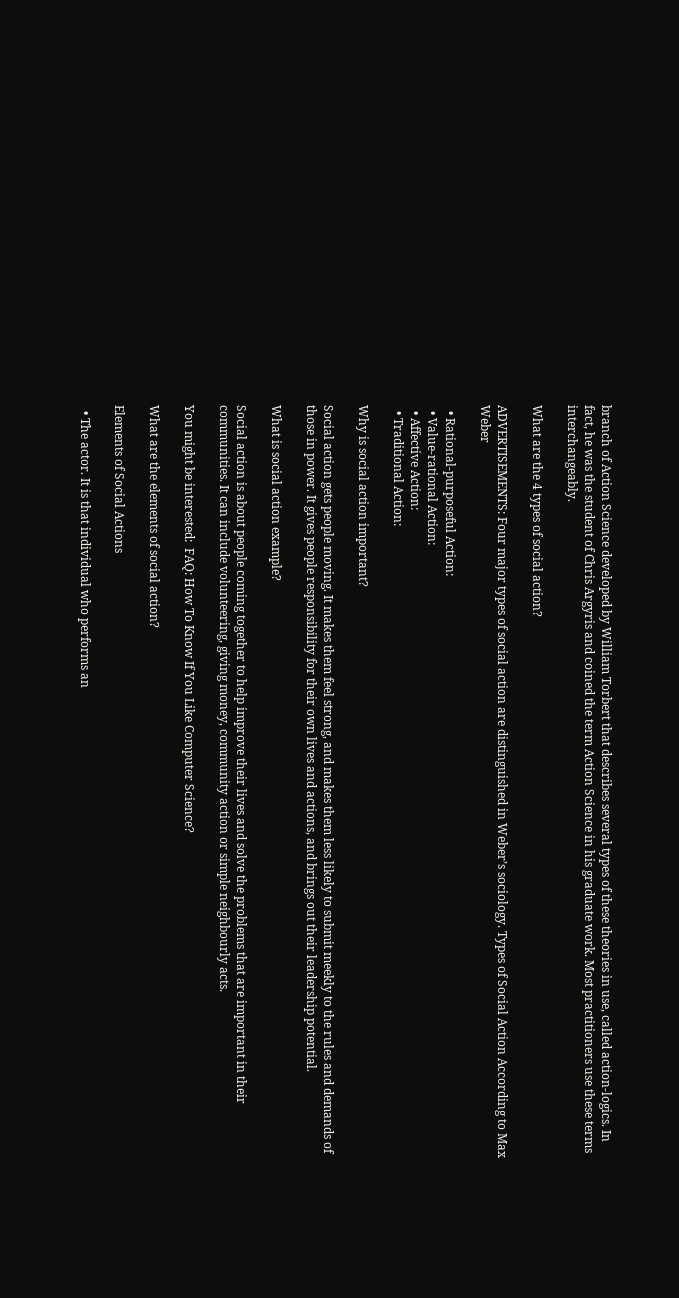branch of Action Science developed by William Torbert that describes several types of these theories in use, called action-logics. In fact, he was the student of Chris Argyris and coined the term Action Science in his graduate work. Most practitioners use these terms interchangeably.

What are the 4 types of social action?

ADVERTISEMENTS: Four major types of social action are distinguished in Weber’s sociology. Types of Social Action According to Max Weber

  • Rational-purposeful Action:
  • Value-rational Action:
  • Affective Action:
  • Traditional Action:

Why is social action important?

Social action gets people moving. It makes them feel strong, and makes them less likely to submit meekly to the rules and demands of those in power. It gives people responsibility for their own lives and actions, and brings out their leadership potential.

What is social action example?

Social action is about people coming together to help improve their lives and solve the problems that are important in their communities. It can include volunteering, giving money, community action or simple neighbourly acts.

You might be interested:  FAQ: How To Know If You Like Computer Science?

What are the elements of social action?

Elements of Social Actions

  • The actor. It is that individual who performs an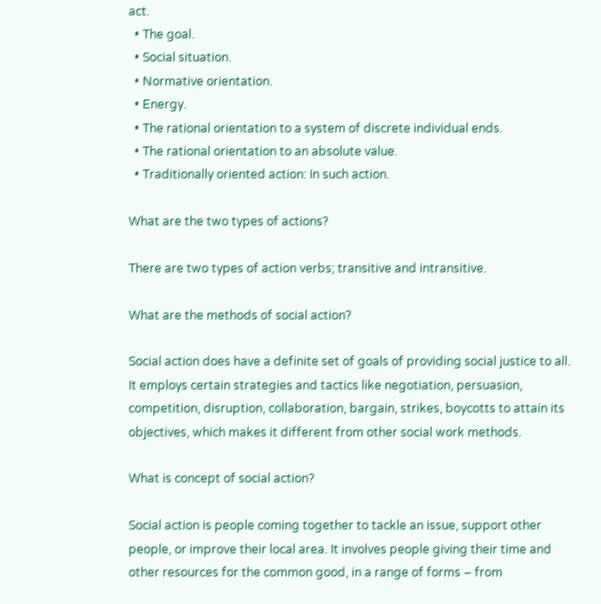act.
  • The goal.
  • Social situation.
  • Normative orientation.
  • Energy.
  • The rational orientation to a system of discrete individual ends.
  • The rational orientation to an absolute value.
  • Traditionally oriented action: In such action.

What are the two types of actions?

There are two types of action verbs; transitive and intransitive.

What are the methods of social action?

Social action does have a definite set of goals of providing social justice to all. It employs certain strategies and tactics like negotiation, persuasion, competition, disruption, collaboration, bargain, strikes, boycotts to attain its objectives, which makes it different from other social work methods.

What is concept of social action?

Social action is people coming together to tackle an issue, support other people, or improve their local area. It involves people giving their time and other resources for the common good, in a range of forms – from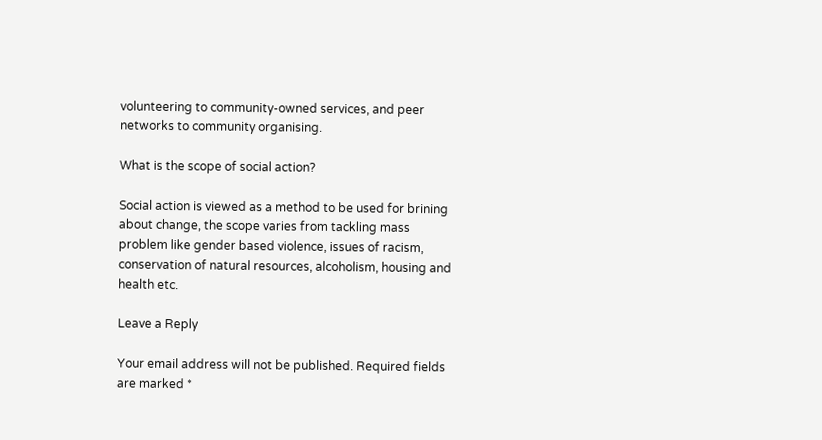volunteering to community-owned services, and peer networks to community organising.

What is the scope of social action?

Social action is viewed as a method to be used for brining about change, the scope varies from tackling mass problem like gender based violence, issues of racism, conservation of natural resources, alcoholism, housing and health etc.

Leave a Reply

Your email address will not be published. Required fields are marked *